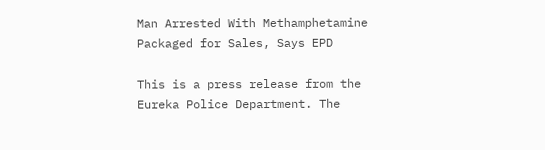Man Arrested With Methamphetamine Packaged for Sales, Says EPD

This is a press release from the Eureka Police Department. The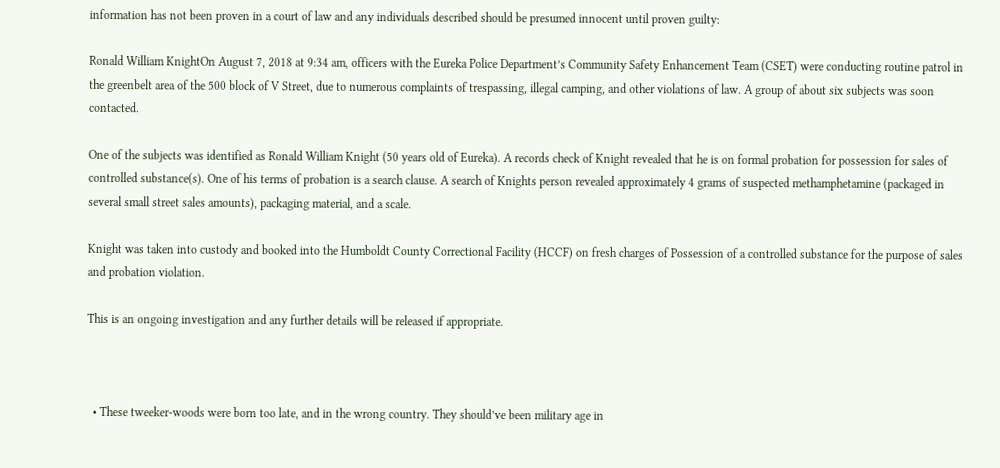information has not been proven in a court of law and any individuals described should be presumed innocent until proven guilty:

Ronald William KnightOn August 7, 2018 at 9:34 am, officers with the Eureka Police Department’s Community Safety Enhancement Team (CSET) were conducting routine patrol in the greenbelt area of the 500 block of V Street, due to numerous complaints of trespassing, illegal camping, and other violations of law. A group of about six subjects was soon contacted.

One of the subjects was identified as Ronald William Knight (50 years old of Eureka). A records check of Knight revealed that he is on formal probation for possession for sales of controlled substance(s). One of his terms of probation is a search clause. A search of Knights person revealed approximately 4 grams of suspected methamphetamine (packaged in several small street sales amounts), packaging material, and a scale.

Knight was taken into custody and booked into the Humboldt County Correctional Facility (HCCF) on fresh charges of Possession of a controlled substance for the purpose of sales and probation violation.

This is an ongoing investigation and any further details will be released if appropriate.



  • These tweeker-woods were born too late, and in the wrong country. They should’ve been military age in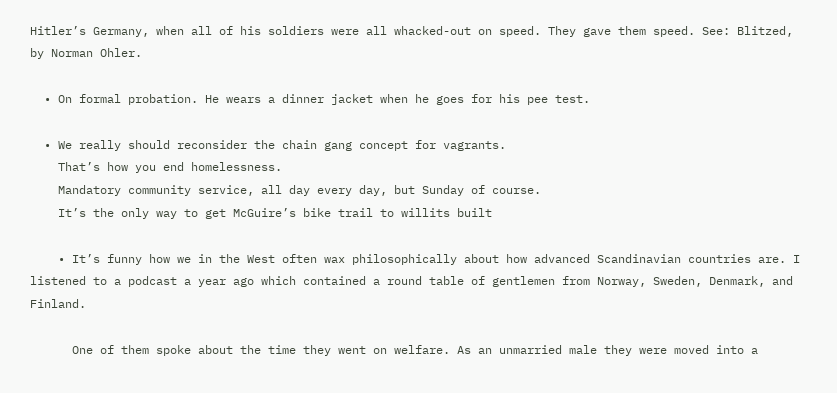Hitler’s Germany, when all of his soldiers were all whacked-out on speed. They gave them speed. See: Blitzed, by Norman Ohler.

  • On formal probation. He wears a dinner jacket when he goes for his pee test.

  • We really should reconsider the chain gang concept for vagrants.
    That’s how you end homelessness.
    Mandatory community service, all day every day, but Sunday of course.
    It’s the only way to get McGuire’s bike trail to willits built

    • It’s funny how we in the West often wax philosophically about how advanced Scandinavian countries are. I listened to a podcast a year ago which contained a round table of gentlemen from Norway, Sweden, Denmark, and Finland.

      One of them spoke about the time they went on welfare. As an unmarried male they were moved into a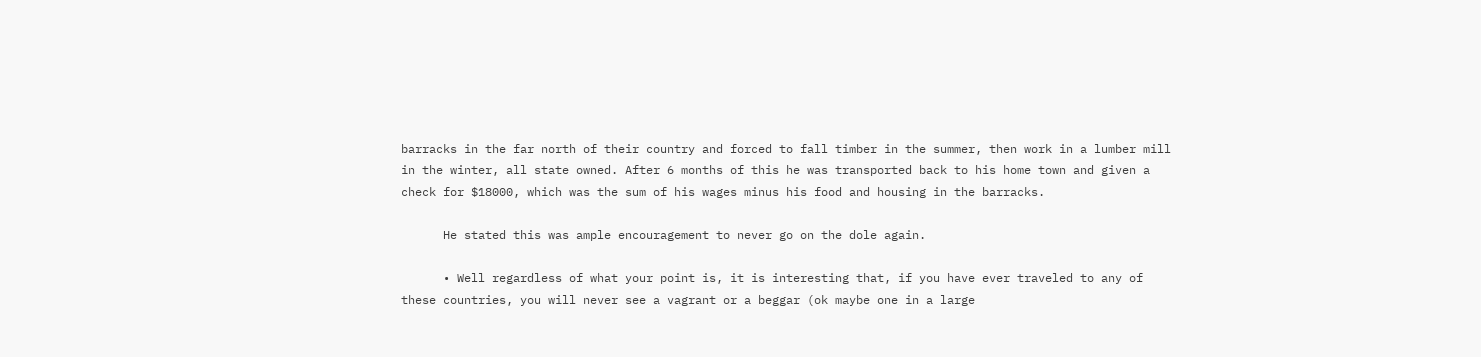barracks in the far north of their country and forced to fall timber in the summer, then work in a lumber mill in the winter, all state owned. After 6 months of this he was transported back to his home town and given a check for $18000, which was the sum of his wages minus his food and housing in the barracks.

      He stated this was ample encouragement to never go on the dole again.

      • Well regardless of what your point is, it is interesting that, if you have ever traveled to any of these countries, you will never see a vagrant or a beggar (ok maybe one in a large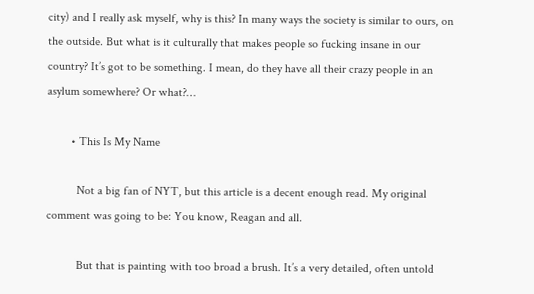city) and I really ask myself, why is this? In many ways the society is similar to ours, on the outside. But what is it culturally that makes people so fucking insane in our country? It’s got to be something. I mean, do they have all their crazy people in an asylum somewhere? Or what?…

        • This Is My Name

          Not a big fan of NYT, but this article is a decent enough read. My original comment was going to be: You know, Reagan and all.

          But that is painting with too broad a brush. It’s a very detailed, often untold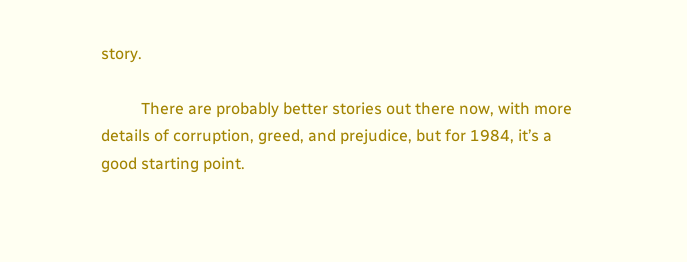story.

          There are probably better stories out there now, with more details of corruption, greed, and prejudice, but for 1984, it’s a good starting point.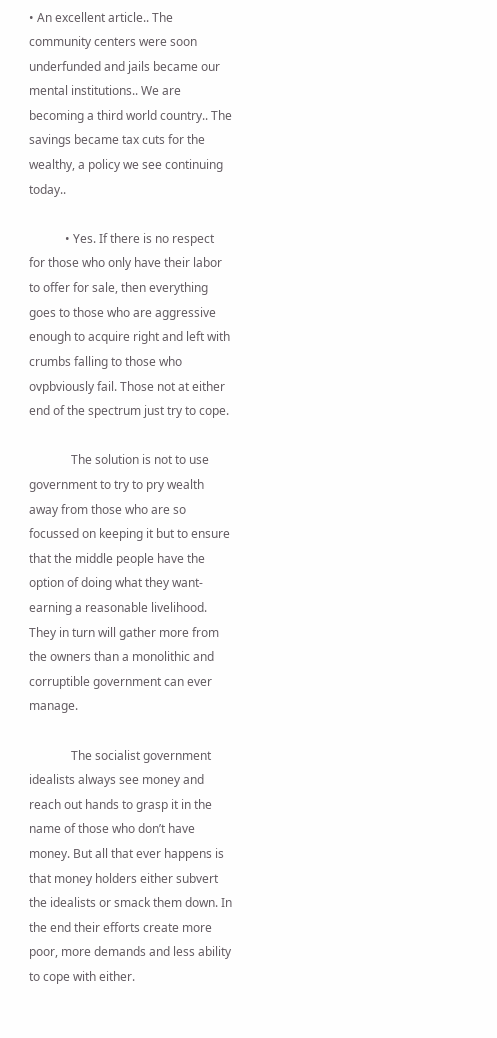• An excellent article.. The community centers were soon underfunded and jails became our mental institutions.. We are becoming a third world country.. The savings became tax cuts for the wealthy, a policy we see continuing today..

            • Yes. If there is no respect for those who only have their labor to offer for sale, then everything goes to those who are aggressive enough to acquire right and left with crumbs falling to those who ovpbviously fail. Those not at either end of the spectrum just try to cope.

              The solution is not to use government to try to pry wealth away from those who are so focussed on keeping it but to ensure that the middle people have the option of doing what they want- earning a reasonable livelihood. They in turn will gather more from the owners than a monolithic and corruptible government can ever manage.

              The socialist government idealists always see money and reach out hands to grasp it in the name of those who don’t have money. But all that ever happens is that money holders either subvert the idealists or smack them down. In the end their efforts create more poor, more demands and less ability to cope with either.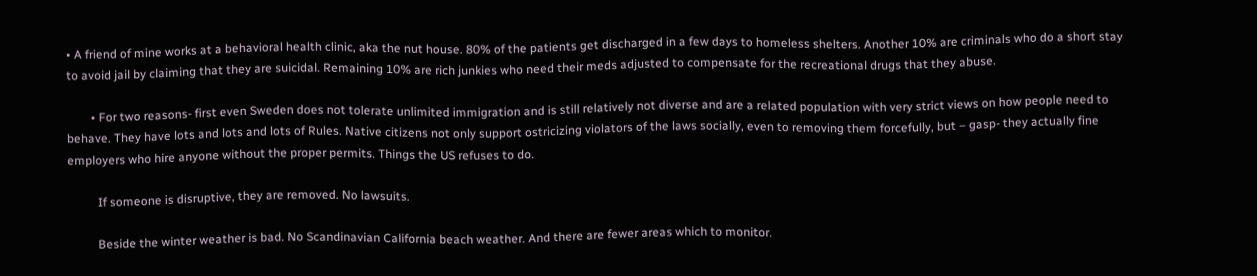• A friend of mine works at a behavioral health clinic, aka the nut house. 80% of the patients get discharged in a few days to homeless shelters. Another 10% are criminals who do a short stay to avoid jail by claiming that they are suicidal. Remaining 10% are rich junkies who need their meds adjusted to compensate for the recreational drugs that they abuse.

        • For two reasons- first even Sweden does not tolerate unlimited immigration and is still relatively not diverse and are a related population with very strict views on how people need to behave. They have lots and lots and lots of Rules. Native citizens not only support ostricizing violators of the laws socially, even to removing them forcefully, but – gasp- they actually fine employers who hire anyone without the proper permits. Things the US refuses to do.

          If someone is disruptive, they are removed. No lawsuits.

          Beside the winter weather is bad. No Scandinavian California beach weather. And there are fewer areas which to monitor.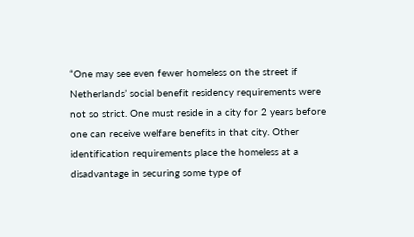“One may see even fewer homeless on the street if Netherlands’ social benefit residency requirements were not so strict. One must reside in a city for 2 years before one can receive welfare benefits in that city. Other identification requirements place the homeless at a disadvantage in securing some type of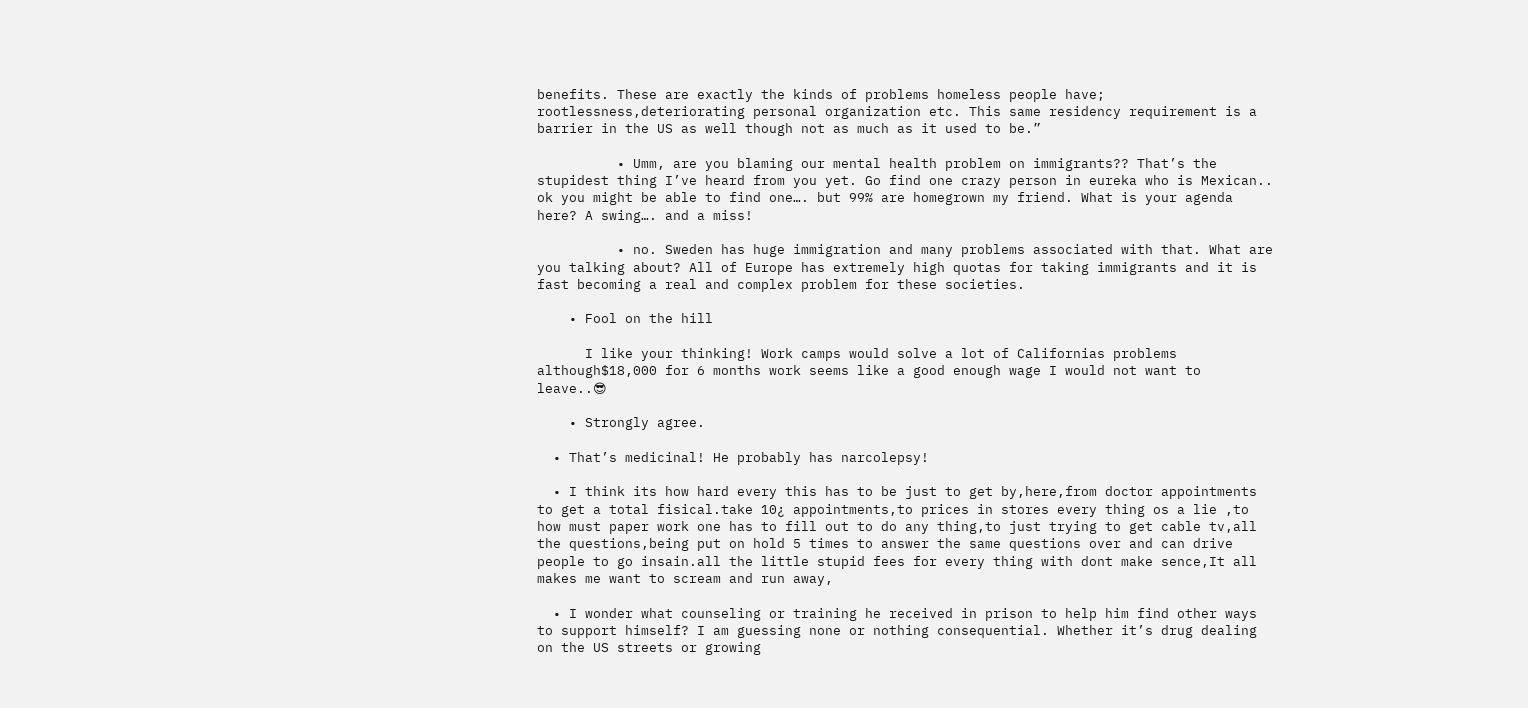benefits. These are exactly the kinds of problems homeless people have; rootlessness,deteriorating personal organization etc. This same residency requirement is a barrier in the US as well though not as much as it used to be.”

          • Umm, are you blaming our mental health problem on immigrants?? That’s the stupidest thing I’ve heard from you yet. Go find one crazy person in eureka who is Mexican.. ok you might be able to find one…. but 99% are homegrown my friend. What is your agenda here? A swing…. and a miss!

          • no. Sweden has huge immigration and many problems associated with that. What are you talking about? All of Europe has extremely high quotas for taking immigrants and it is fast becoming a real and complex problem for these societies.

    • Fool on the hill

      I like your thinking! Work camps would solve a lot of Californias problems although$18,000 for 6 months work seems like a good enough wage I would not want to leave..😎

    • Strongly agree.

  • That’s medicinal! He probably has narcolepsy!

  • I think its how hard every this has to be just to get by,here,from doctor appointments to get a total fisical.take 10¿ appointments,to prices in stores every thing os a lie ,to how must paper work one has to fill out to do any thing,to just trying to get cable tv,all the questions,being put on hold 5 times to answer the same questions over and can drive people to go insain.all the little stupid fees for every thing with dont make sence,It all makes me want to scream and run away,

  • I wonder what counseling or training he received in prison to help him find other ways to support himself? I am guessing none or nothing consequential. Whether it’s drug dealing on the US streets or growing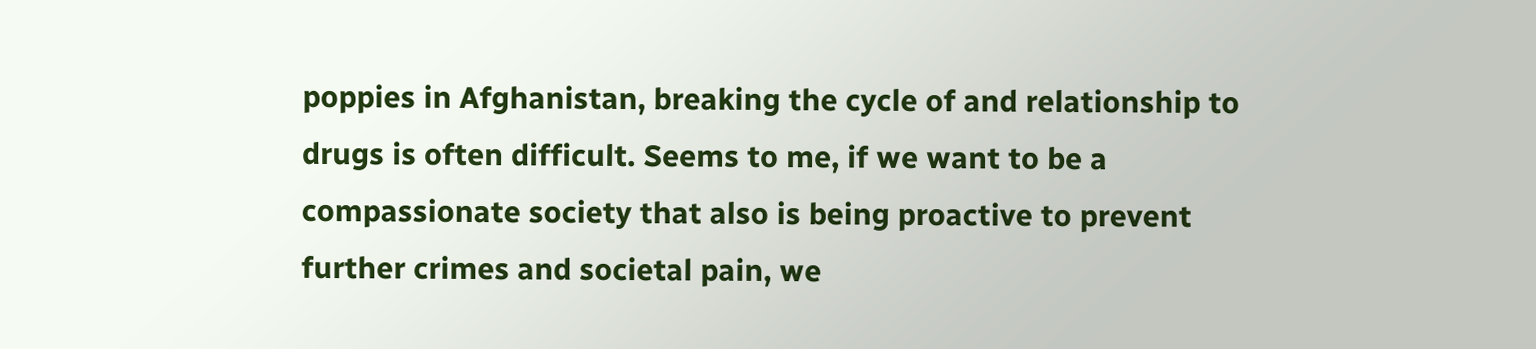poppies in Afghanistan, breaking the cycle of and relationship to drugs is often difficult. Seems to me, if we want to be a compassionate society that also is being proactive to prevent further crimes and societal pain, we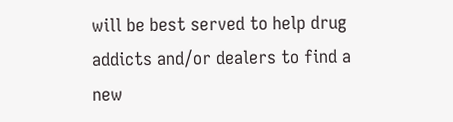will be best served to help drug addicts and/or dealers to find a new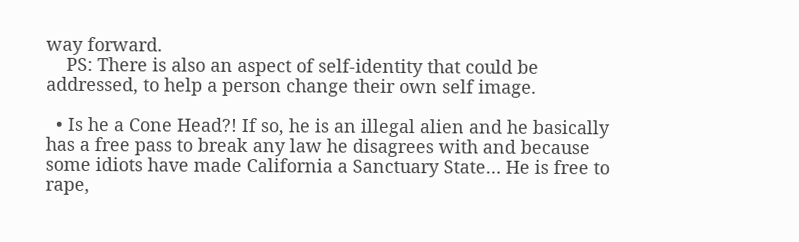way forward.
    PS: There is also an aspect of self-identity that could be addressed, to help a person change their own self image.

  • Is he a Cone Head?! If so, he is an illegal alien and he basically has a free pass to break any law he disagrees with and because some idiots have made California a Sanctuary State… He is free to rape,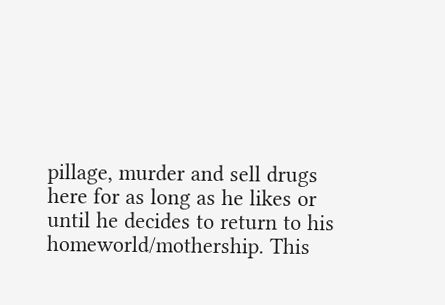pillage, murder and sell drugs here for as long as he likes or until he decides to return to his homeworld/mothership. This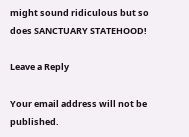might sound ridiculous but so does SANCTUARY STATEHOOD!

Leave a Reply

Your email address will not be published.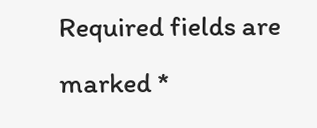Required fields are marked *